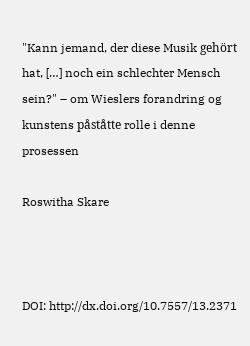"Kann jemand, der diese Musik gehört hat, […] noch ein schlechter Mensch sein?" – om Wieslers forandring og kunstens påståtte rolle i denne prosessen

Roswitha Skare



DOI: http://dx.doi.org/10.7557/13.2371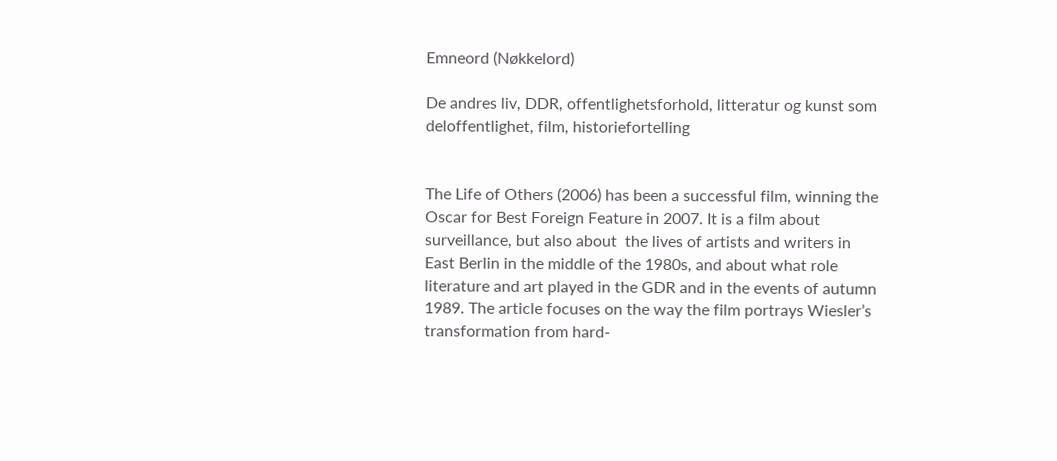Emneord (Nøkkelord)

De andres liv, DDR, offentlighetsforhold, litteratur og kunst som deloffentlighet, film, historiefortelling


The Life of Others (2006) has been a successful film, winning the Oscar for Best Foreign Feature in 2007. It is a film about surveillance, but also about  the lives of artists and writers in East Berlin in the middle of the 1980s, and about what role  literature and art played in the GDR and in the events of autumn 1989. The article focuses on the way the film portrays Wiesler’s transformation from hard-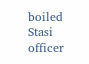boiled Stasi officer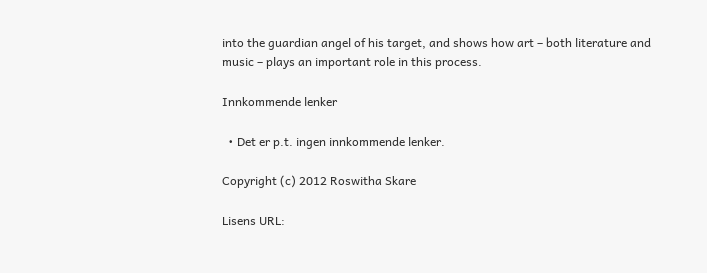into the guardian angel of his target, and shows how art – both literature and music – plays an important role in this process.

Innkommende lenker

  • Det er p.t. ingen innkommende lenker.

Copyright (c) 2012 Roswitha Skare

Lisens URL: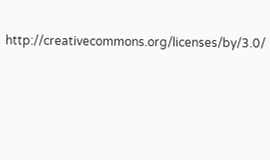http://creativecommons.org/licenses/by/3.0/